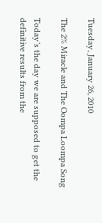Tuesday, January 26, 2010

The 2% Miracle and The Oompa Loompa Song

Today’s the day we are supposed to get the definitive results from the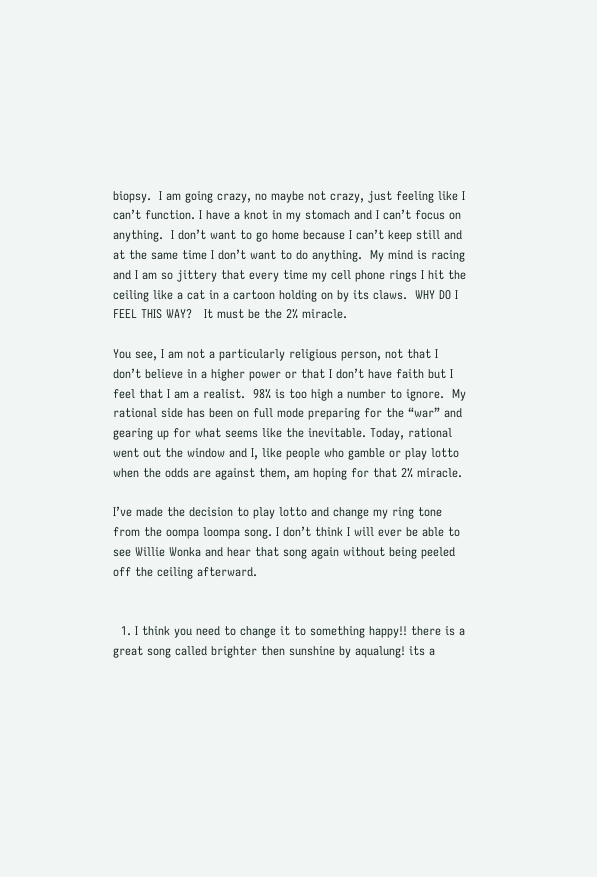biopsy.  I am going crazy, no maybe not crazy, just feeling like I can’t function. I have a knot in my stomach and I can’t focus on anything.  I don’t want to go home because I can’t keep still and at the same time I don’t want to do anything.  My mind is racing and I am so jittery that every time my cell phone rings I hit the ceiling like a cat in a cartoon holding on by its claws.  WHY DO I FEEL THIS WAY?   It must be the 2% miracle.

You see, I am not a particularly religious person, not that I don’t believe in a higher power or that I don’t have faith but I feel that I am a realist.  98% is too high a number to ignore.  My rational side has been on full mode preparing for the “war” and gearing up for what seems like the inevitable. Today, rational went out the window and I, like people who gamble or play lotto when the odds are against them, am hoping for that 2% miracle.

I’ve made the decision to play lotto and change my ring tone from the oompa loompa song. I don’t think I will ever be able to see Willie Wonka and hear that song again without being peeled off the ceiling afterward.


  1. I think you need to change it to something happy!! there is a great song called brighter then sunshine by aqualung! its a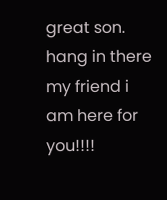great son. hang in there my friend i am here for you!!!!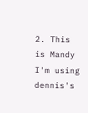2. This is Mandy I'm using dennis's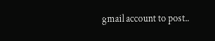gmail account to post..